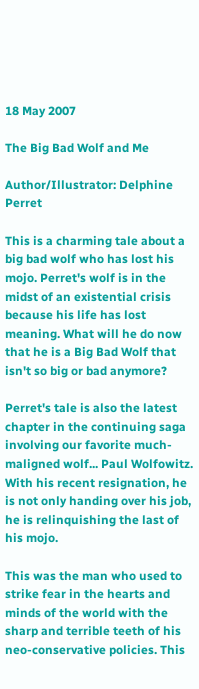18 May 2007

The Big Bad Wolf and Me

Author/Illustrator: Delphine Perret

This is a charming tale about a big bad wolf who has lost his mojo. Perret's wolf is in the midst of an existential crisis because his life has lost meaning. What will he do now that he is a Big Bad Wolf that isn't so big or bad anymore?

Perret's tale is also the latest chapter in the continuing saga involving our favorite much-maligned wolf... Paul Wolfowitz. With his recent resignation, he is not only handing over his job, he is relinquishing the last of his mojo.

This was the man who used to strike fear in the hearts and minds of the world with the sharp and terrible teeth of his neo-conservative policies. This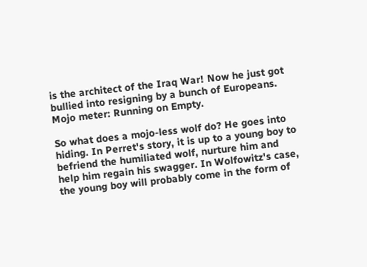is the architect of the Iraq War! Now he just got bullied into resigning by a bunch of Europeans. Mojo meter: Running on Empty.

So what does a mojo-less wolf do? He goes into hiding. In Perret's story, it is up to a young boy to befriend the humiliated wolf, nurture him and help him regain his swagger. In Wolfowitz's case, the young boy will probably come in the form of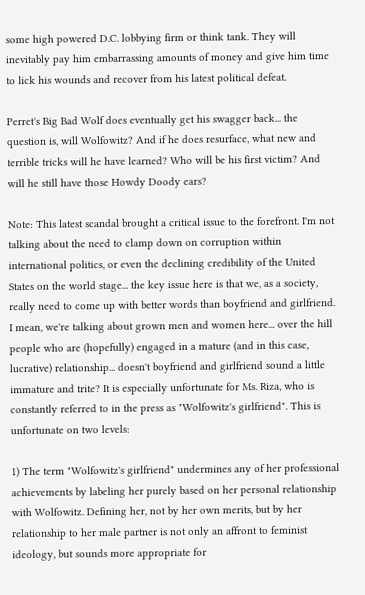some high powered D.C. lobbying firm or think tank. They will inevitably pay him embarrassing amounts of money and give him time to lick his wounds and recover from his latest political defeat.

Perret's Big Bad Wolf does eventually get his swagger back... the question is, will Wolfowitz? And if he does resurface, what new and terrible tricks will he have learned? Who will be his first victim? And will he still have those Howdy Doody ears?

Note: This latest scandal brought a critical issue to the forefront. I'm not talking about the need to clamp down on corruption within international politics, or even the declining credibility of the United States on the world stage... the key issue here is that we, as a society, really need to come up with better words than boyfriend and girlfriend. I mean, we're talking about grown men and women here... over the hill people who are (hopefully) engaged in a mature (and in this case, lucrative) relationship... doesn't boyfriend and girlfriend sound a little immature and trite? It is especially unfortunate for Ms. Riza, who is constantly referred to in the press as "Wolfowitz's girlfriend". This is unfortunate on two levels:

1) The term "Wolfowitz's girlfriend" undermines any of her professional achievements by labeling her purely based on her personal relationship with Wolfowitz. Defining her, not by her own merits, but by her relationship to her male partner is not only an affront to feminist ideology, but sounds more appropriate for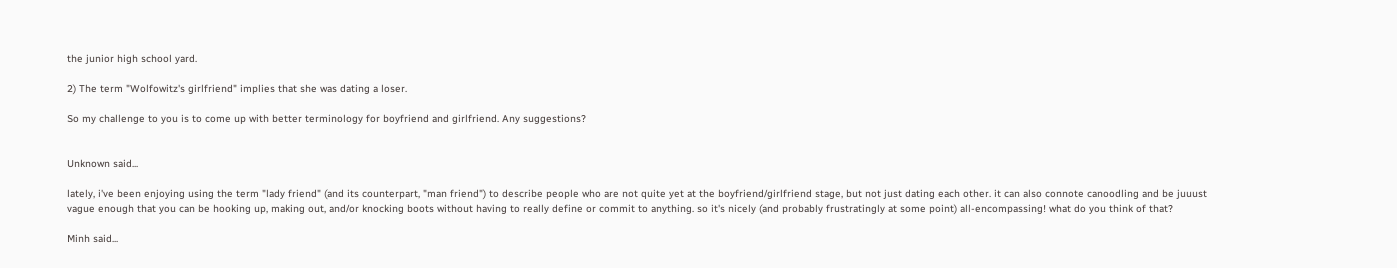the junior high school yard.

2) The term "Wolfowitz's girlfriend" implies that she was dating a loser.

So my challenge to you is to come up with better terminology for boyfriend and girlfriend. Any suggestions?


Unknown said...

lately, i've been enjoying using the term "lady friend" (and its counterpart, "man friend") to describe people who are not quite yet at the boyfriend/girlfriend stage, but not just dating each other. it can also connote canoodling and be juuust vague enough that you can be hooking up, making out, and/or knocking boots without having to really define or commit to anything. so it's nicely (and probably frustratingly at some point) all-encompassing! what do you think of that?

Minh said...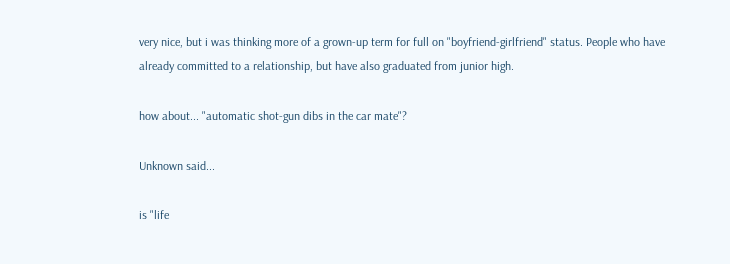very nice, but i was thinking more of a grown-up term for full on "boyfriend-girlfriend" status. People who have already committed to a relationship, but have also graduated from junior high.

how about... "automatic shot-gun dibs in the car mate"?

Unknown said...

is "life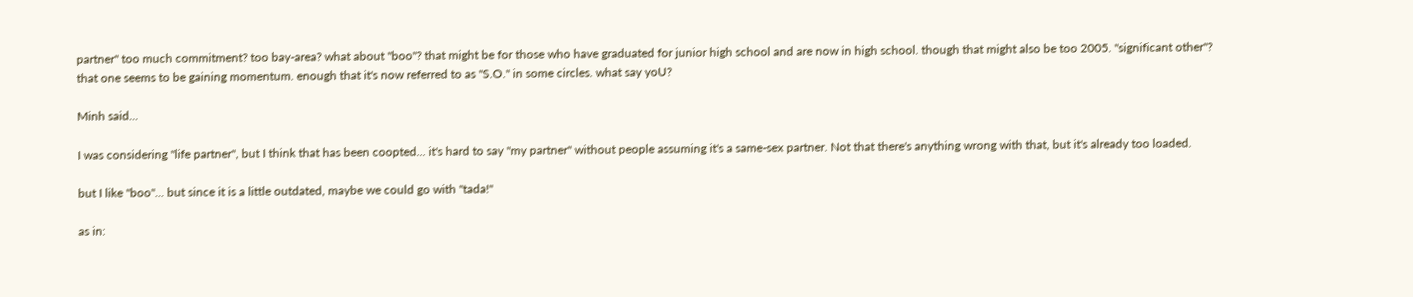partner" too much commitment? too bay-area? what about "boo"? that might be for those who have graduated for junior high school and are now in high school. though that might also be too 2005. "significant other"? that one seems to be gaining momentum. enough that it's now referred to as "S.O." in some circles. what say yoU?

Minh said...

I was considering "life partner", but I think that has been coopted... it's hard to say "my partner" without people assuming it's a same-sex partner. Not that there's anything wrong with that, but it's already too loaded.

but I like "boo"... but since it is a little outdated, maybe we could go with "tada!"

as in: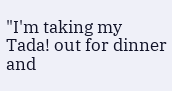"I'm taking my Tada! out for dinner and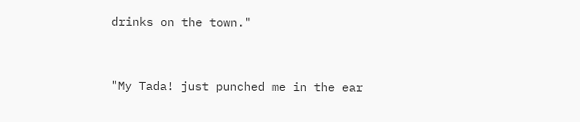drinks on the town."


"My Tada! just punched me in the ear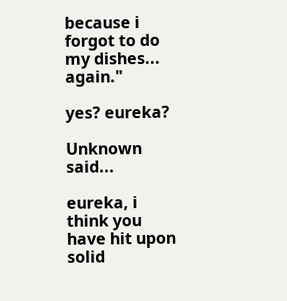because i forgot to do my dishes... again."

yes? eureka?

Unknown said...

eureka, i think you have hit upon solid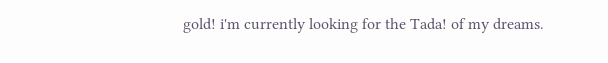gold! i'm currently looking for the Tada! of my dreams.